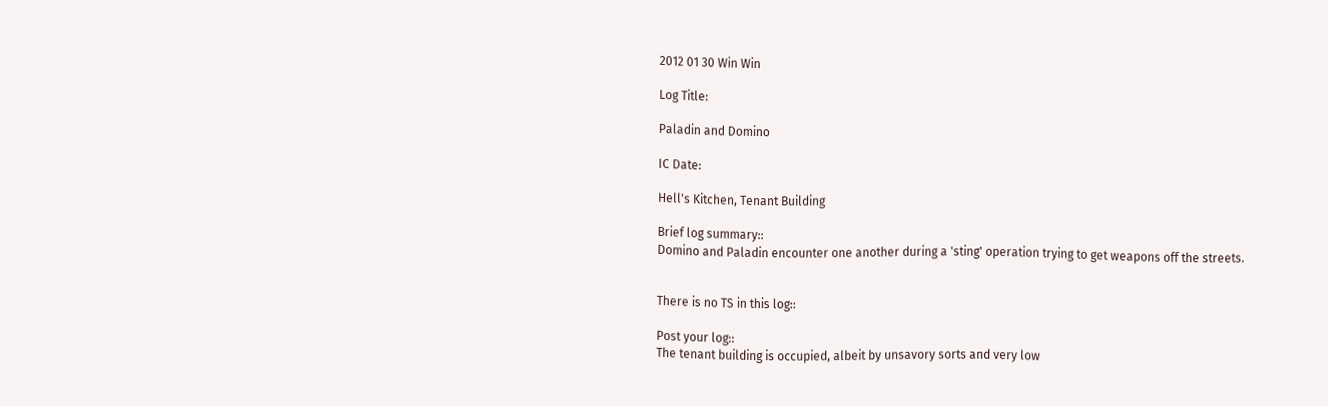2012 01 30 Win Win

Log Title:

Paladin and Domino

IC Date:

Hell's Kitchen, Tenant Building

Brief log summary::
Domino and Paladin encounter one another during a 'sting' operation trying to get weapons off the streets.


There is no TS in this log::

Post your log::
The tenant building is occupied, albeit by unsavory sorts and very low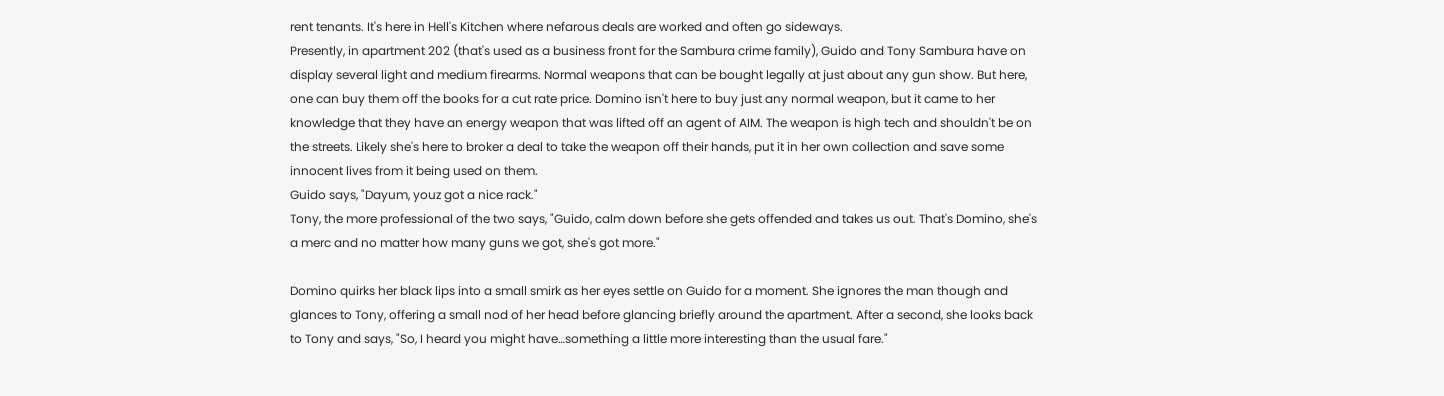rent tenants. It's here in Hell's Kitchen where nefarous deals are worked and often go sideways.
Presently, in apartment 202 (that's used as a business front for the Sambura crime family), Guido and Tony Sambura have on display several light and medium firearms. Normal weapons that can be bought legally at just about any gun show. But here, one can buy them off the books for a cut rate price. Domino isn't here to buy just any normal weapon, but it came to her knowledge that they have an energy weapon that was lifted off an agent of AIM. The weapon is high tech and shouldn't be on the streets. Likely she's here to broker a deal to take the weapon off their hands, put it in her own collection and save some innocent lives from it being used on them.
Guido says, "Dayum, youz got a nice rack."
Tony, the more professional of the two says, "Guido, calm down before she gets offended and takes us out. That's Domino, she's a merc and no matter how many guns we got, she's got more."

Domino quirks her black lips into a small smirk as her eyes settle on Guido for a moment. She ignores the man though and glances to Tony, offering a small nod of her head before glancing briefly around the apartment. After a second, she looks back to Tony and says, "So, I heard you might have…something a little more interesting than the usual fare."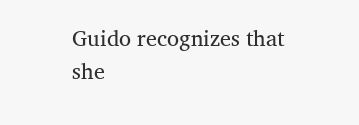Guido recognizes that she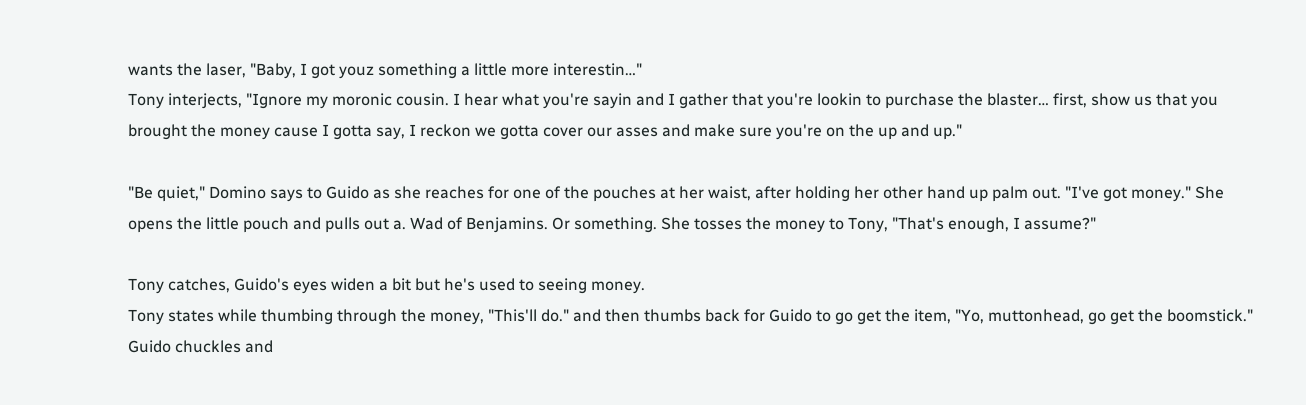wants the laser, "Baby, I got youz something a little more interestin…"
Tony interjects, "Ignore my moronic cousin. I hear what you're sayin and I gather that you're lookin to purchase the blaster… first, show us that you brought the money cause I gotta say, I reckon we gotta cover our asses and make sure you're on the up and up."

"Be quiet," Domino says to Guido as she reaches for one of the pouches at her waist, after holding her other hand up palm out. "I've got money." She opens the little pouch and pulls out a. Wad of Benjamins. Or something. She tosses the money to Tony, "That's enough, I assume?"

Tony catches, Guido's eyes widen a bit but he's used to seeing money.
Tony states while thumbing through the money, "This'll do." and then thumbs back for Guido to go get the item, "Yo, muttonhead, go get the boomstick."
Guido chuckles and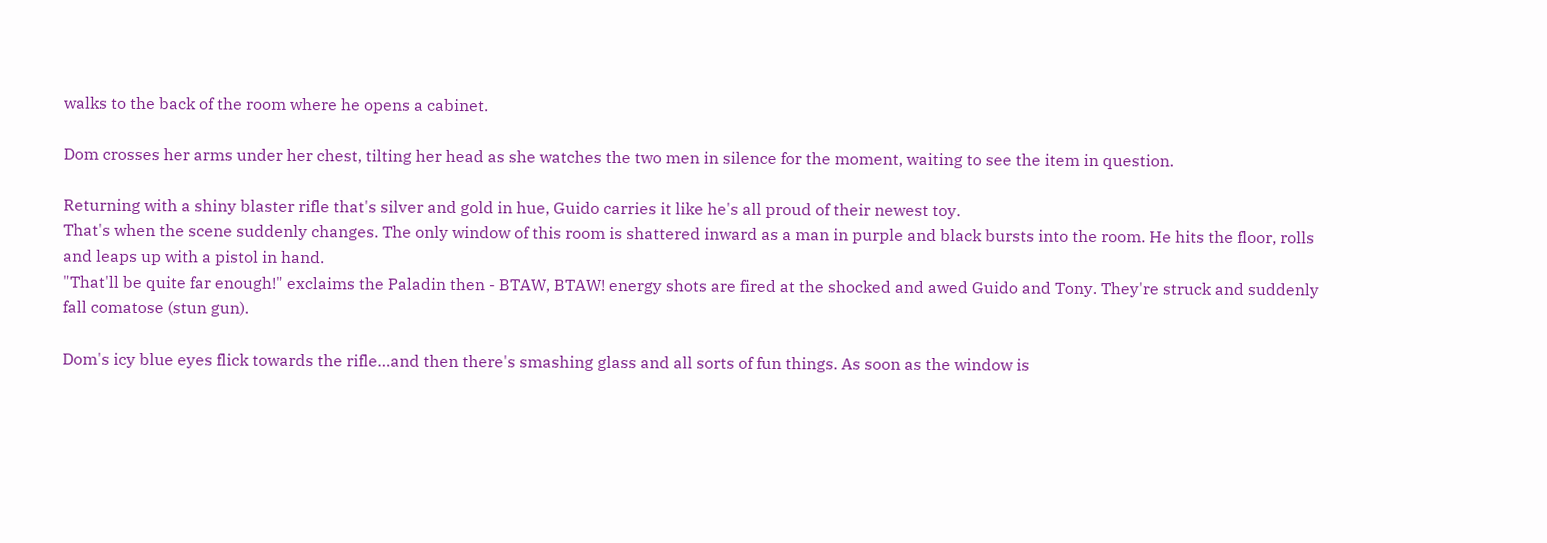walks to the back of the room where he opens a cabinet.

Dom crosses her arms under her chest, tilting her head as she watches the two men in silence for the moment, waiting to see the item in question.

Returning with a shiny blaster rifle that's silver and gold in hue, Guido carries it like he's all proud of their newest toy.
That's when the scene suddenly changes. The only window of this room is shattered inward as a man in purple and black bursts into the room. He hits the floor, rolls and leaps up with a pistol in hand.
"That'll be quite far enough!" exclaims the Paladin then - BTAW, BTAW! energy shots are fired at the shocked and awed Guido and Tony. They're struck and suddenly fall comatose (stun gun).

Dom's icy blue eyes flick towards the rifle…and then there's smashing glass and all sorts of fun things. As soon as the window is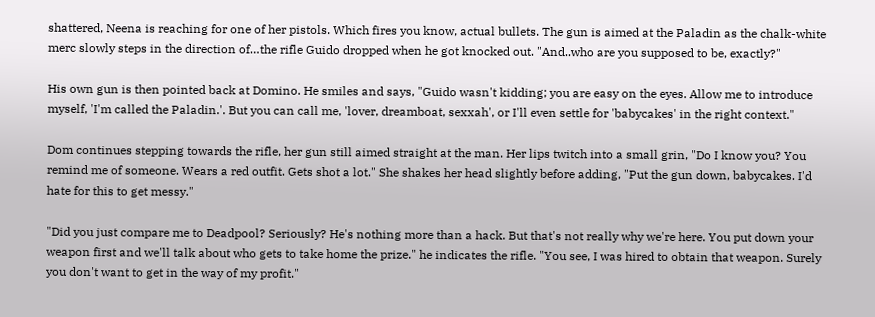shattered, Neena is reaching for one of her pistols. Which fires you know, actual bullets. The gun is aimed at the Paladin as the chalk-white merc slowly steps in the direction of…the rifle Guido dropped when he got knocked out. "And..who are you supposed to be, exactly?"

His own gun is then pointed back at Domino. He smiles and says, "Guido wasn't kidding; you are easy on the eyes. Allow me to introduce myself, 'I'm called the Paladin.'. But you can call me, 'lover, dreamboat, sexxah', or I'll even settle for 'babycakes' in the right context."

Dom continues stepping towards the rifle, her gun still aimed straight at the man. Her lips twitch into a small grin, "Do I know you? You remind me of someone. Wears a red outfit. Gets shot a lot." She shakes her head slightly before adding, "Put the gun down, babycakes. I'd hate for this to get messy."

"Did you just compare me to Deadpool? Seriously? He's nothing more than a hack. But that's not really why we're here. You put down your weapon first and we'll talk about who gets to take home the prize." he indicates the rifle. "You see, I was hired to obtain that weapon. Surely you don't want to get in the way of my profit."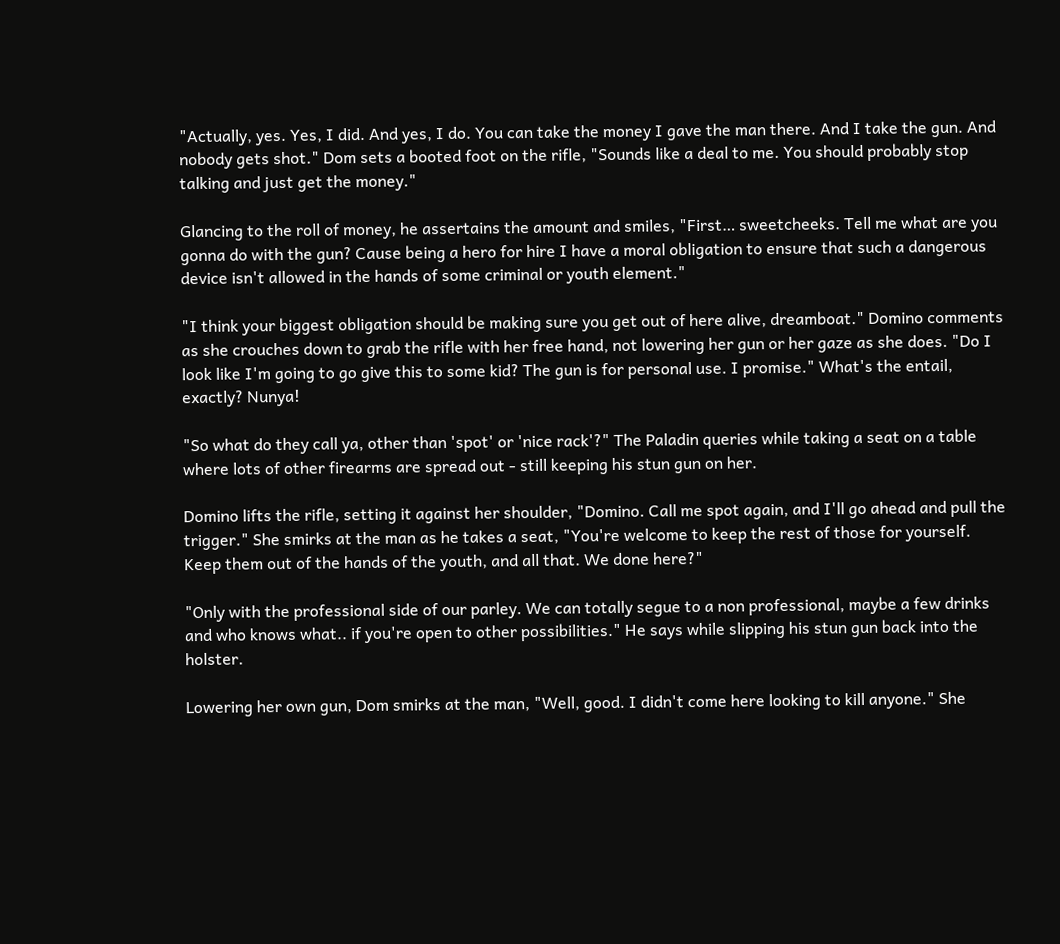"Actually, yes. Yes, I did. And yes, I do. You can take the money I gave the man there. And I take the gun. And nobody gets shot." Dom sets a booted foot on the rifle, "Sounds like a deal to me. You should probably stop talking and just get the money."

Glancing to the roll of money, he assertains the amount and smiles, "First… sweetcheeks. Tell me what are you gonna do with the gun? Cause being a hero for hire I have a moral obligation to ensure that such a dangerous device isn't allowed in the hands of some criminal or youth element."

"I think your biggest obligation should be making sure you get out of here alive, dreamboat." Domino comments as she crouches down to grab the rifle with her free hand, not lowering her gun or her gaze as she does. "Do I look like I'm going to go give this to some kid? The gun is for personal use. I promise." What's the entail, exactly? Nunya!

"So what do they call ya, other than 'spot' or 'nice rack'?" The Paladin queries while taking a seat on a table where lots of other firearms are spread out - still keeping his stun gun on her.

Domino lifts the rifle, setting it against her shoulder, "Domino. Call me spot again, and I'll go ahead and pull the trigger." She smirks at the man as he takes a seat, "You're welcome to keep the rest of those for yourself. Keep them out of the hands of the youth, and all that. We done here?"

"Only with the professional side of our parley. We can totally segue to a non professional, maybe a few drinks and who knows what.. if you're open to other possibilities." He says while slipping his stun gun back into the holster.

Lowering her own gun, Dom smirks at the man, "Well, good. I didn't come here looking to kill anyone." She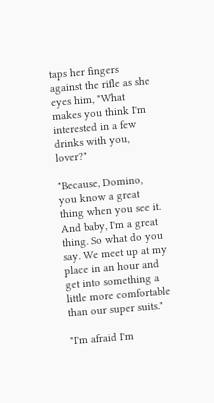taps her fingers against the rifle as she eyes him, "What makes you think I'm interested in a few drinks with you, lover?"

"Because, Domino, you know a great thing when you see it. And baby, I'm a great thing. So what do you say. We meet up at my place in an hour and get into something a little more comfortable than our super suits."

"I'm afraid I'm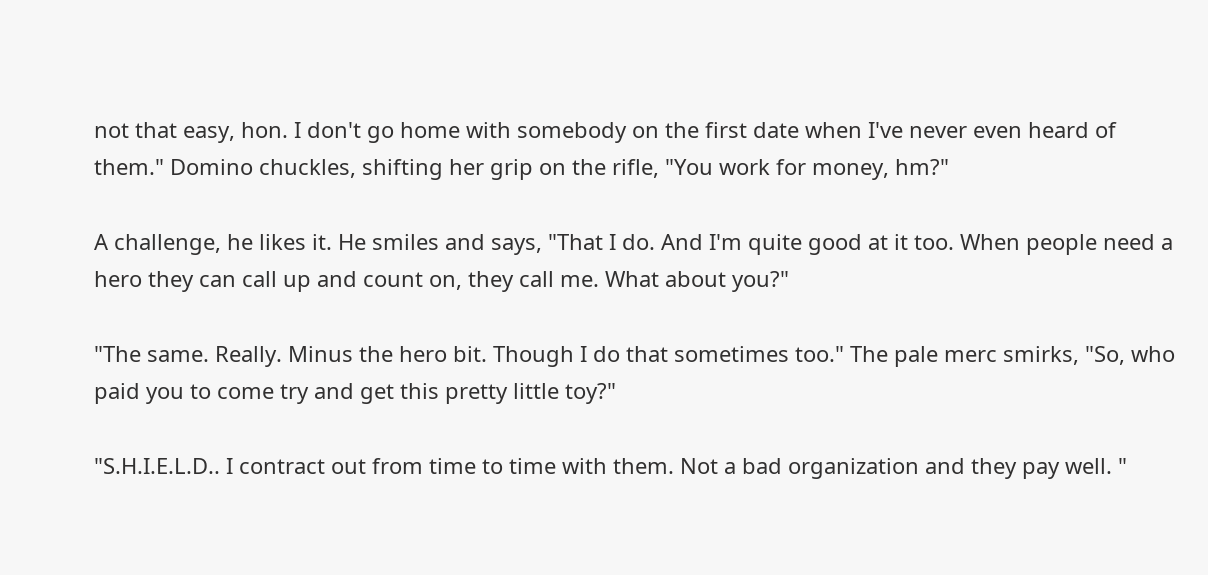not that easy, hon. I don't go home with somebody on the first date when I've never even heard of them." Domino chuckles, shifting her grip on the rifle, "You work for money, hm?"

A challenge, he likes it. He smiles and says, "That I do. And I'm quite good at it too. When people need a hero they can call up and count on, they call me. What about you?"

"The same. Really. Minus the hero bit. Though I do that sometimes too." The pale merc smirks, "So, who paid you to come try and get this pretty little toy?"

"S.H.I.E.L.D.. I contract out from time to time with them. Not a bad organization and they pay well. "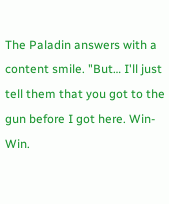The Paladin answers with a content smile. "But… I'll just tell them that you got to the gun before I got here. Win-Win.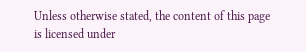Unless otherwise stated, the content of this page is licensed under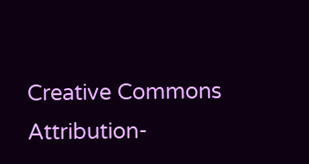Creative Commons Attribution-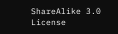ShareAlike 3.0 License